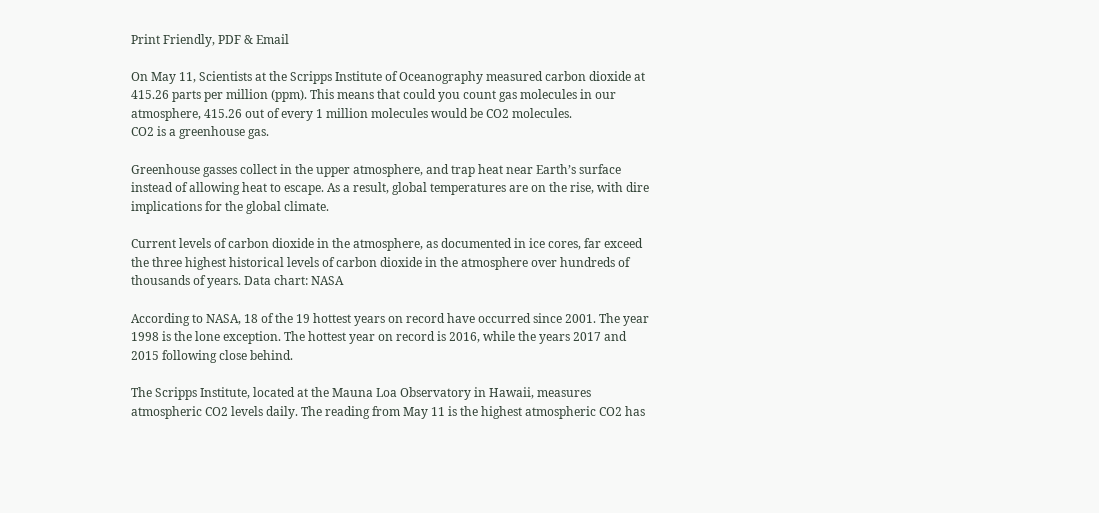Print Friendly, PDF & Email

On May 11, Scientists at the Scripps Institute of Oceanography measured carbon dioxide at 415.26 parts per million (ppm). This means that could you count gas molecules in our atmosphere, 415.26 out of every 1 million molecules would be CO2 molecules.
CO2 is a greenhouse gas.

Greenhouse gasses collect in the upper atmosphere, and trap heat near Earth’s surface instead of allowing heat to escape. As a result, global temperatures are on the rise, with dire implications for the global climate.

Current levels of carbon dioxide in the atmosphere, as documented in ice cores, far exceed the three highest historical levels of carbon dioxide in the atmosphere over hundreds of thousands of years. Data chart: NASA

According to NASA, 18 of the 19 hottest years on record have occurred since 2001. The year 1998 is the lone exception. The hottest year on record is 2016, while the years 2017 and 2015 following close behind.

The Scripps Institute, located at the Mauna Loa Observatory in Hawaii, measures atmospheric CO2 levels daily. The reading from May 11 is the highest atmospheric CO2 has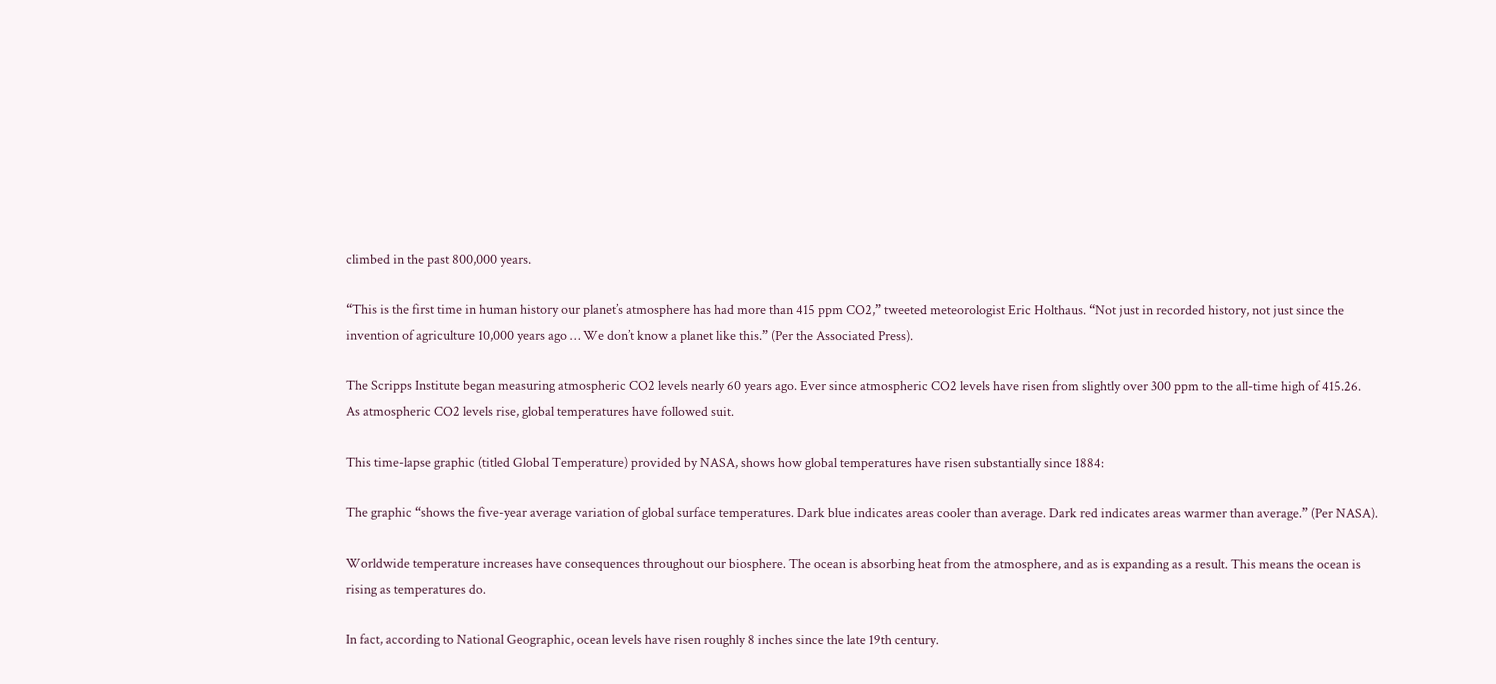climbed in the past 800,000 years.

“This is the first time in human history our planet’s atmosphere has had more than 415 ppm CO2,” tweeted meteorologist Eric Holthaus. “Not just in recorded history, not just since the invention of agriculture 10,000 years ago … We don’t know a planet like this.” (Per the Associated Press).

The Scripps Institute began measuring atmospheric CO2 levels nearly 60 years ago. Ever since atmospheric CO2 levels have risen from slightly over 300 ppm to the all-time high of 415.26.
As atmospheric CO2 levels rise, global temperatures have followed suit.

This time-lapse graphic (titled Global Temperature) provided by NASA, shows how global temperatures have risen substantially since 1884:

The graphic “shows the five-year average variation of global surface temperatures. Dark blue indicates areas cooler than average. Dark red indicates areas warmer than average.” (Per NASA).

Worldwide temperature increases have consequences throughout our biosphere. The ocean is absorbing heat from the atmosphere, and as is expanding as a result. This means the ocean is rising as temperatures do.

In fact, according to National Geographic, ocean levels have risen roughly 8 inches since the late 19th century.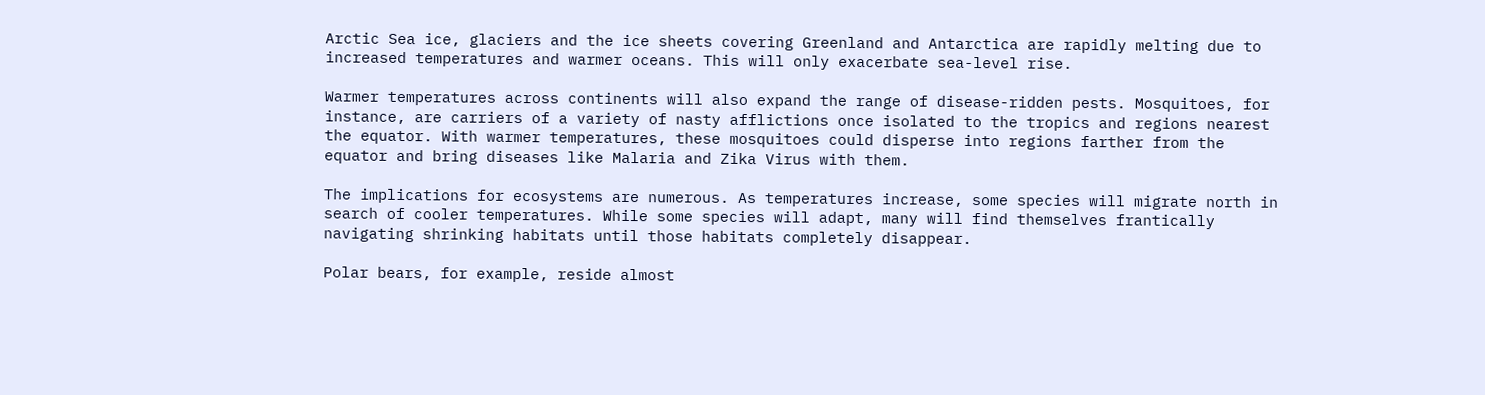Arctic Sea ice, glaciers and the ice sheets covering Greenland and Antarctica are rapidly melting due to increased temperatures and warmer oceans. This will only exacerbate sea-level rise.

Warmer temperatures across continents will also expand the range of disease-ridden pests. Mosquitoes, for instance, are carriers of a variety of nasty afflictions once isolated to the tropics and regions nearest the equator. With warmer temperatures, these mosquitoes could disperse into regions farther from the equator and bring diseases like Malaria and Zika Virus with them.

The implications for ecosystems are numerous. As temperatures increase, some species will migrate north in search of cooler temperatures. While some species will adapt, many will find themselves frantically navigating shrinking habitats until those habitats completely disappear.

Polar bears, for example, reside almost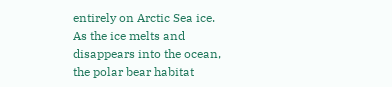entirely on Arctic Sea ice. As the ice melts and disappears into the ocean, the polar bear habitat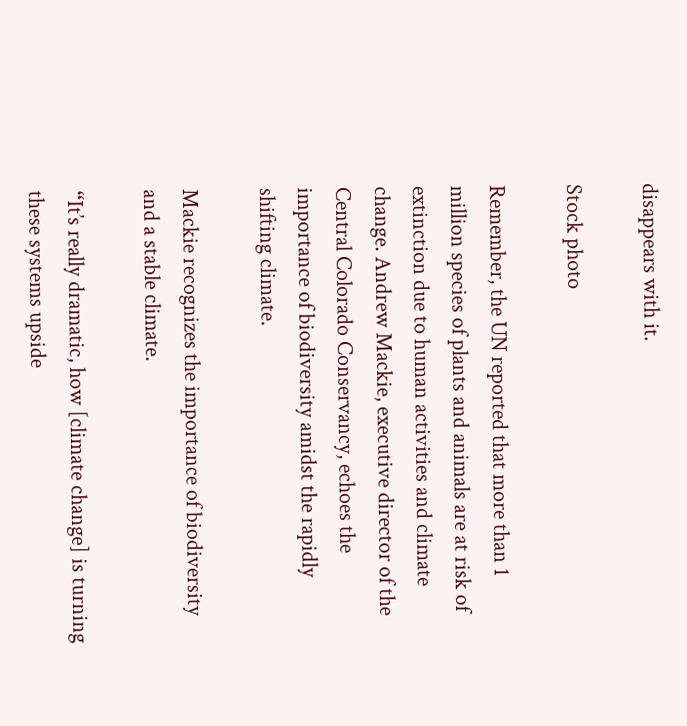disappears with it.

Stock photo

Remember, the UN reported that more than 1 million species of plants and animals are at risk of extinction due to human activities and climate change. Andrew Mackie, executive director of the Central Colorado Conservancy, echoes the importance of biodiversity amidst the rapidly shifting climate.

Mackie recognizes the importance of biodiversity and a stable climate.

“It’s really dramatic, how [climate change] is turning these systems upside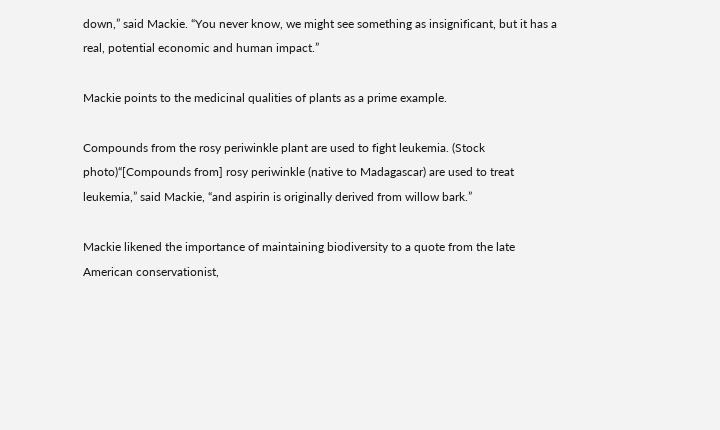down,” said Mackie. “You never know, we might see something as insignificant, but it has a real, potential economic and human impact.”

Mackie points to the medicinal qualities of plants as a prime example.

Compounds from the rosy periwinkle plant are used to fight leukemia. (Stock photo)“[Compounds from] rosy periwinkle (native to Madagascar) are used to treat leukemia,” said Mackie, “and aspirin is originally derived from willow bark.”

Mackie likened the importance of maintaining biodiversity to a quote from the late American conservationist,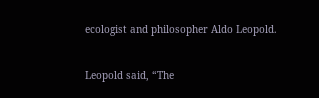ecologist and philosopher Aldo Leopold.

Leopold said, “The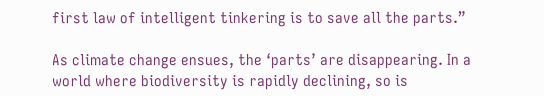first law of intelligent tinkering is to save all the parts.”

As climate change ensues, the ‘parts’ are disappearing. In a world where biodiversity is rapidly declining, so is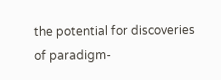the potential for discoveries of paradigm-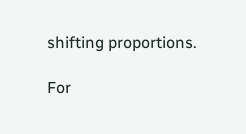shifting proportions.

For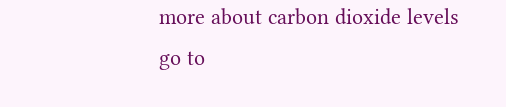more about carbon dioxide levels go to